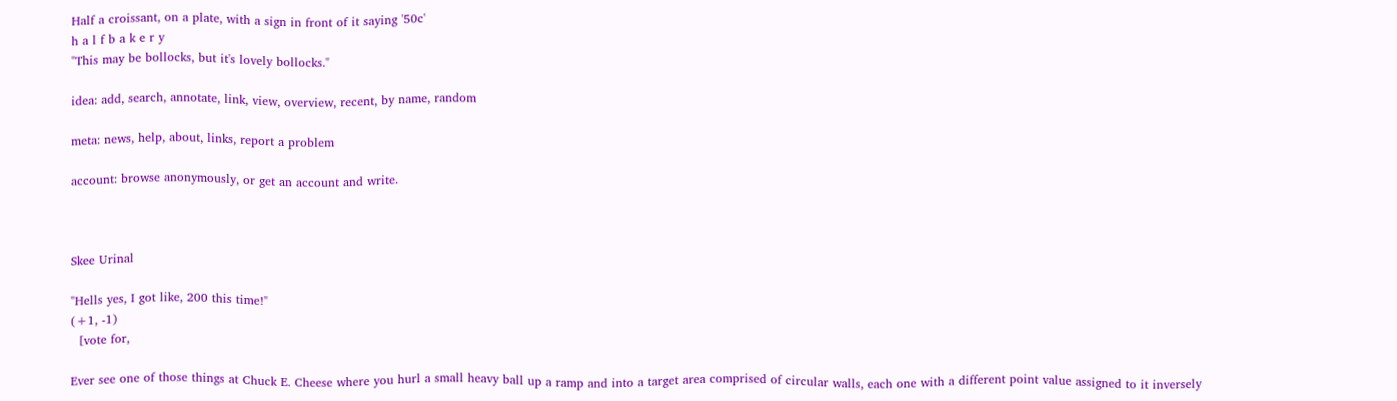Half a croissant, on a plate, with a sign in front of it saying '50c'
h a l f b a k e r y
"This may be bollocks, but it's lovely bollocks."

idea: add, search, annotate, link, view, overview, recent, by name, random

meta: news, help, about, links, report a problem

account: browse anonymously, or get an account and write.



Skee Urinal

"Hells yes, I got like, 200 this time!"
(+1, -1)
  [vote for,

Ever see one of those things at Chuck E. Cheese where you hurl a small heavy ball up a ramp and into a target area comprised of circular walls, each one with a different point value assigned to it inversely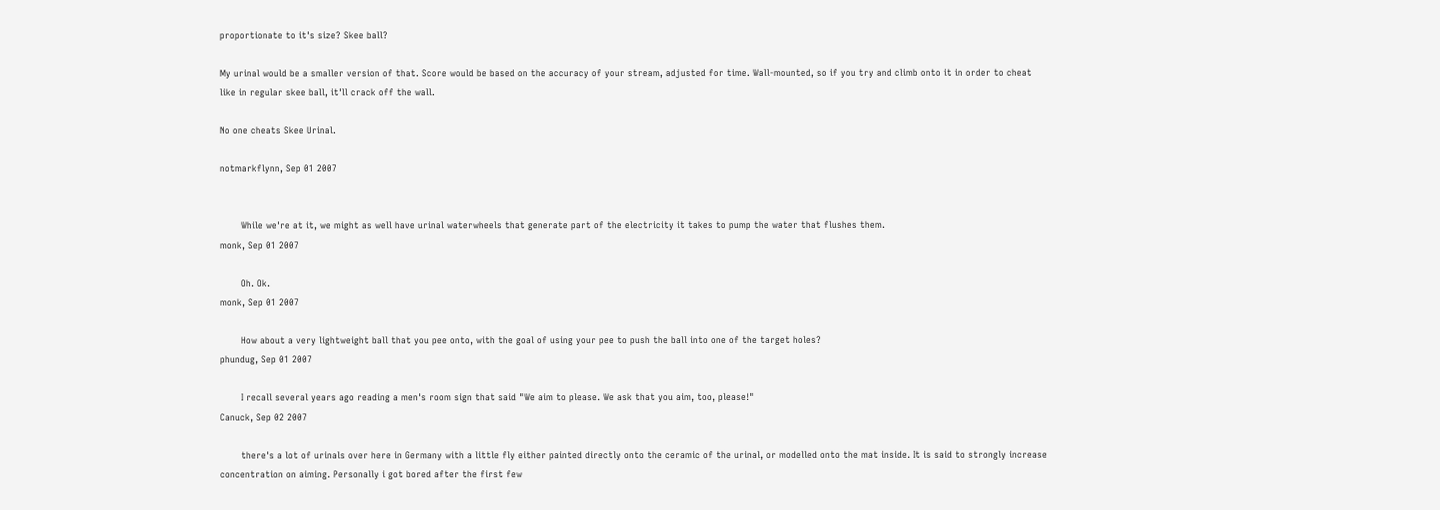proportionate to it's size? Skee ball?

My urinal would be a smaller version of that. Score would be based on the accuracy of your stream, adjusted for time. Wall-mounted, so if you try and climb onto it in order to cheat like in regular skee ball, it'll crack off the wall.

No one cheats Skee Urinal.

notmarkflynn, Sep 01 2007


       While we're at it, we might as well have urinal waterwheels that generate part of the electricity it takes to pump the water that flushes them.
monk, Sep 01 2007

       Oh. Ok.
monk, Sep 01 2007

       How about a very lightweight ball that you pee onto, with the goal of using your pee to push the ball into one of the target holes?
phundug, Sep 01 2007

       I recall several years ago reading a men's room sign that said "We aim to please. We ask that you aim, too, please!"
Canuck, Sep 02 2007

       there's a lot of urinals over here in Germany with a little fly either painted directly onto the ceramic of the urinal, or modelled onto the mat inside. It is said to strongly increase concentration on aiming. Personally i got bored after the first few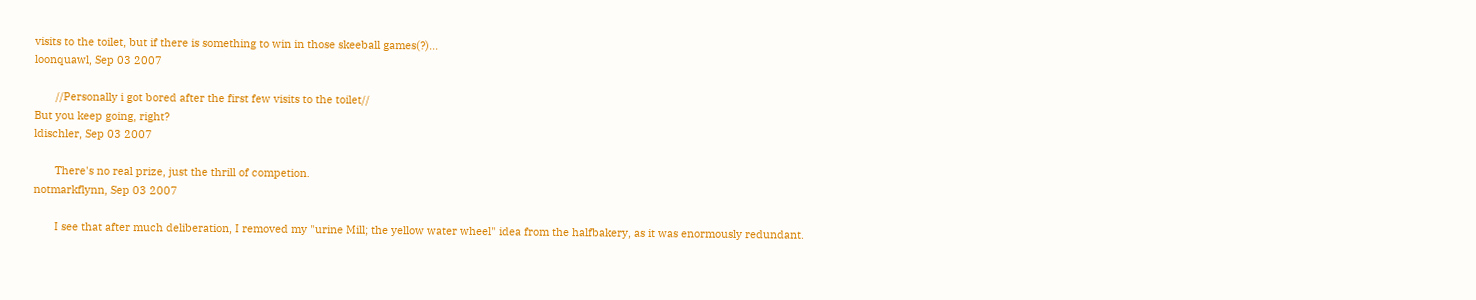visits to the toilet, but if there is something to win in those skeeball games(?)...
loonquawl, Sep 03 2007

       //Personally i got bored after the first few visits to the toilet//
But you keep going, right?
ldischler, Sep 03 2007

       There's no real prize, just the thrill of competion.
notmarkflynn, Sep 03 2007

       I see that after much deliberation, I removed my "urine Mill; the yellow water wheel" idea from the halfbakery, as it was enormously redundant.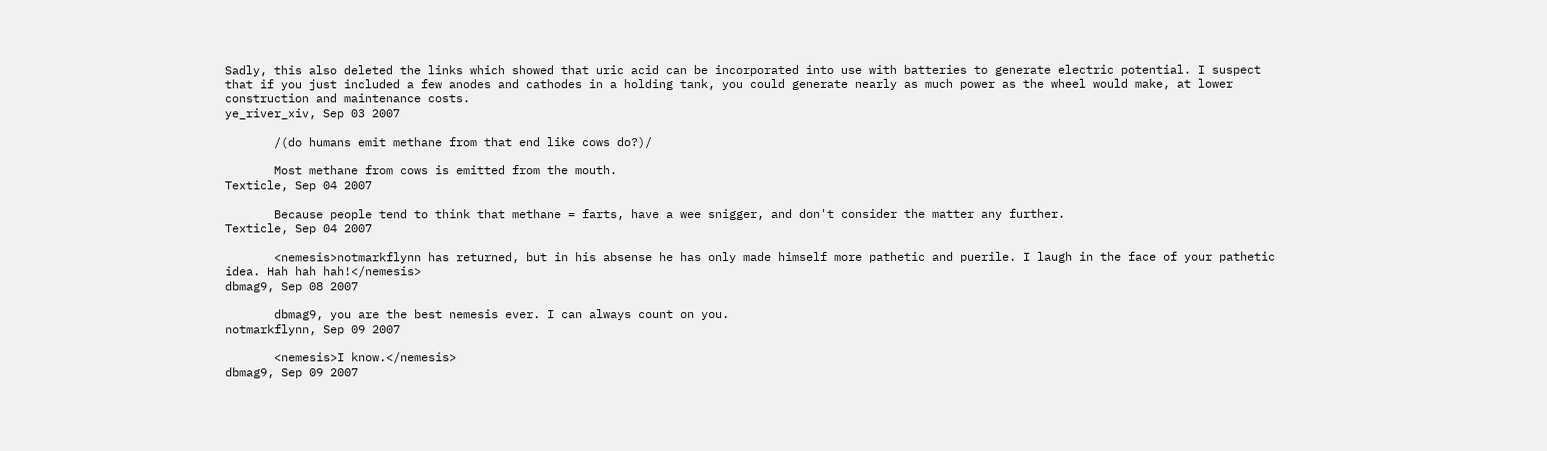Sadly, this also deleted the links which showed that uric acid can be incorporated into use with batteries to generate electric potential. I suspect that if you just included a few anodes and cathodes in a holding tank, you could generate nearly as much power as the wheel would make, at lower construction and maintenance costs.
ye_river_xiv, Sep 03 2007

       /(do humans emit methane from that end like cows do?)/

       Most methane from cows is emitted from the mouth.
Texticle, Sep 04 2007

       Because people tend to think that methane = farts, have a wee snigger, and don't consider the matter any further.
Texticle, Sep 04 2007

       <nemesis>notmarkflynn has returned, but in his absense he has only made himself more pathetic and puerile. I laugh in the face of your pathetic idea. Hah hah hah!</nemesis>
dbmag9, Sep 08 2007

       dbmag9, you are the best nemesis ever. I can always count on you.
notmarkflynn, Sep 09 2007

       <nemesis>I know.</nemesis>
dbmag9, Sep 09 2007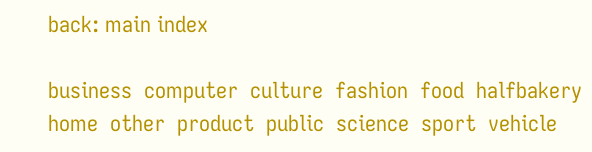back: main index

business  computer  culture  fashion  food  halfbakery  home  other  product  public  science  sport  vehicle